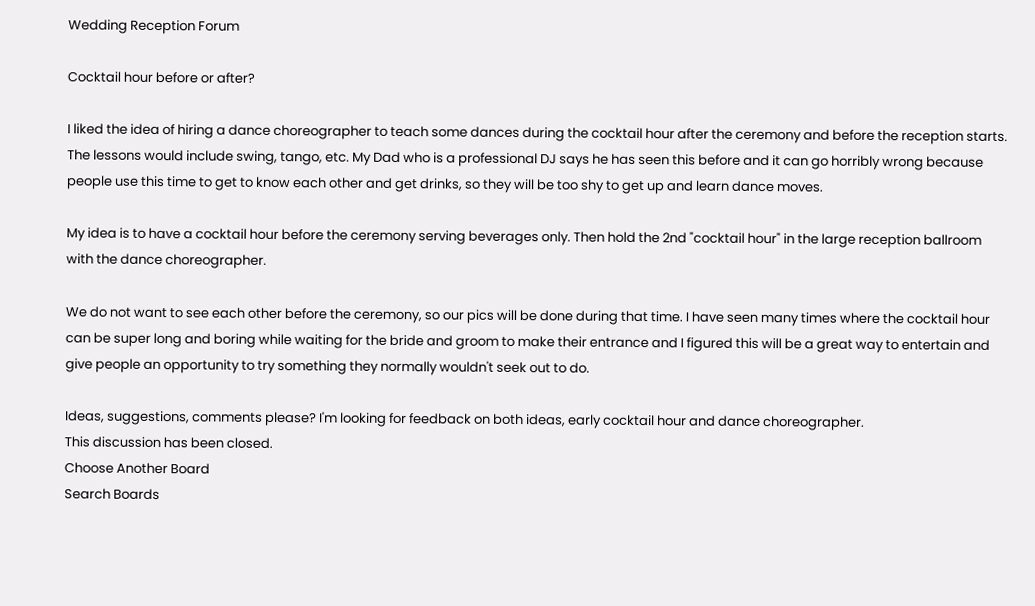Wedding Reception Forum

Cocktail hour before or after?

I liked the idea of hiring a dance choreographer to teach some dances during the cocktail hour after the ceremony and before the reception starts. The lessons would include swing, tango, etc. My Dad who is a professional DJ says he has seen this before and it can go horribly wrong because people use this time to get to know each other and get drinks, so they will be too shy to get up and learn dance moves.

My idea is to have a cocktail hour before the ceremony serving beverages only. Then hold the 2nd "cocktail hour" in the large reception ballroom with the dance choreographer.

We do not want to see each other before the ceremony, so our pics will be done during that time. I have seen many times where the cocktail hour can be super long and boring while waiting for the bride and groom to make their entrance and I figured this will be a great way to entertain and give people an opportunity to try something they normally wouldn't seek out to do.

Ideas, suggestions, comments please? I'm looking for feedback on both ideas, early cocktail hour and dance choreographer.
This discussion has been closed.
Choose Another Board
Search Boards